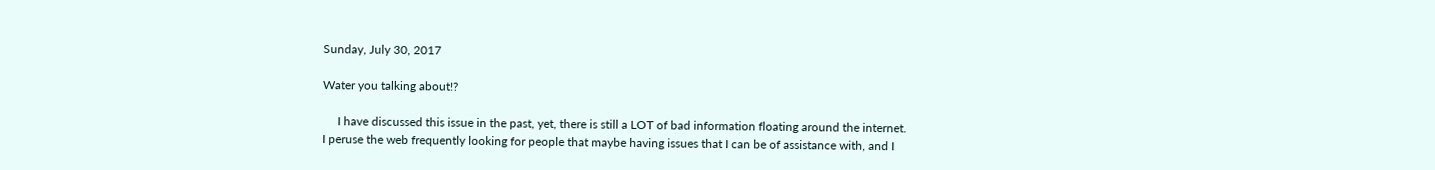Sunday, July 30, 2017

Water you talking about!?

     I have discussed this issue in the past, yet, there is still a LOT of bad information floating around the internet. I peruse the web frequently looking for people that maybe having issues that I can be of assistance with, and I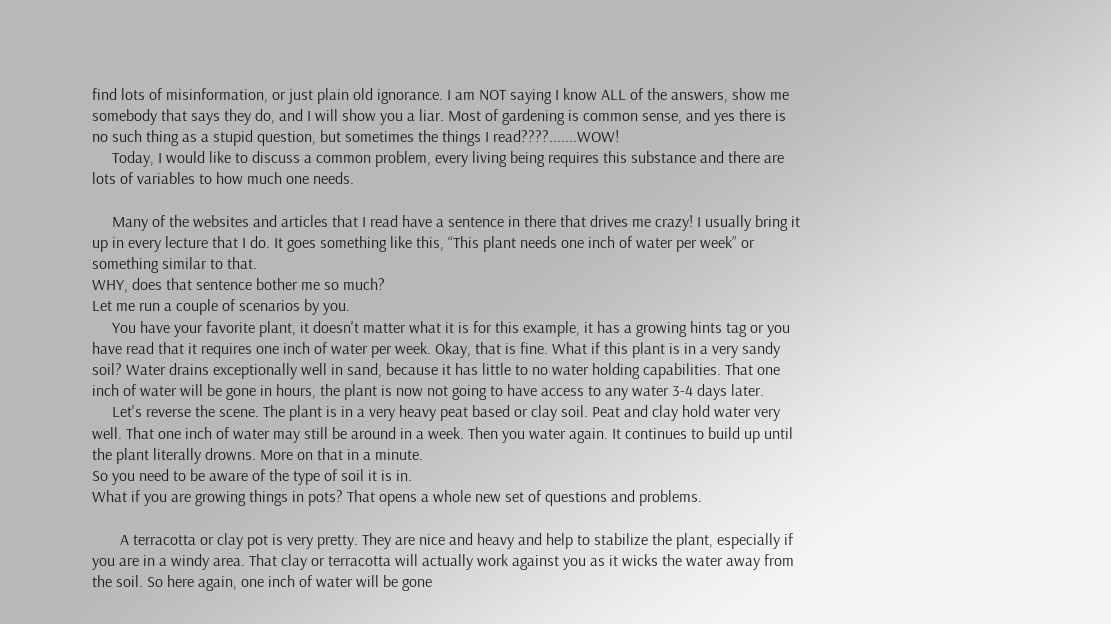find lots of misinformation, or just plain old ignorance. I am NOT saying I know ALL of the answers, show me somebody that says they do, and I will show you a liar. Most of gardening is common sense, and yes there is no such thing as a stupid question, but sometimes the things I read????.......WOW!
     Today, I would like to discuss a common problem, every living being requires this substance and there are lots of variables to how much one needs.

     Many of the websites and articles that I read have a sentence in there that drives me crazy! I usually bring it up in every lecture that I do. It goes something like this, “This plant needs one inch of water per week” or something similar to that.
WHY, does that sentence bother me so much?
Let me run a couple of scenarios by you.
     You have your favorite plant, it doesn't matter what it is for this example, it has a growing hints tag or you have read that it requires one inch of water per week. Okay, that is fine. What if this plant is in a very sandy soil? Water drains exceptionally well in sand, because it has little to no water holding capabilities. That one inch of water will be gone in hours, the plant is now not going to have access to any water 3-4 days later.
     Let's reverse the scene. The plant is in a very heavy peat based or clay soil. Peat and clay hold water very well. That one inch of water may still be around in a week. Then you water again. It continues to build up until the plant literally drowns. More on that in a minute.
So you need to be aware of the type of soil it is in.
What if you are growing things in pots? That opens a whole new set of questions and problems.

       A terracotta or clay pot is very pretty. They are nice and heavy and help to stabilize the plant, especially if you are in a windy area. That clay or terracotta will actually work against you as it wicks the water away from the soil. So here again, one inch of water will be gone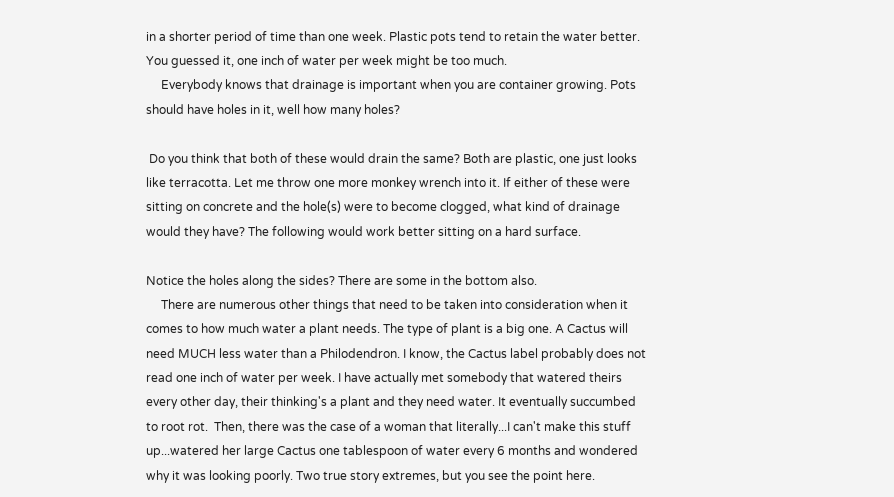in a shorter period of time than one week. Plastic pots tend to retain the water better. You guessed it, one inch of water per week might be too much.
     Everybody knows that drainage is important when you are container growing. Pots should have holes in it, well how many holes?

 Do you think that both of these would drain the same? Both are plastic, one just looks like terracotta. Let me throw one more monkey wrench into it. If either of these were sitting on concrete and the hole(s) were to become clogged, what kind of drainage would they have? The following would work better sitting on a hard surface.

Notice the holes along the sides? There are some in the bottom also.
     There are numerous other things that need to be taken into consideration when it comes to how much water a plant needs. The type of plant is a big one. A Cactus will need MUCH less water than a Philodendron. I know, the Cactus label probably does not read one inch of water per week. I have actually met somebody that watered theirs every other day, their thinking's a plant and they need water. It eventually succumbed to root rot.  Then, there was the case of a woman that literally...I can't make this stuff up...watered her large Cactus one tablespoon of water every 6 months and wondered why it was looking poorly. Two true story extremes, but you see the point here.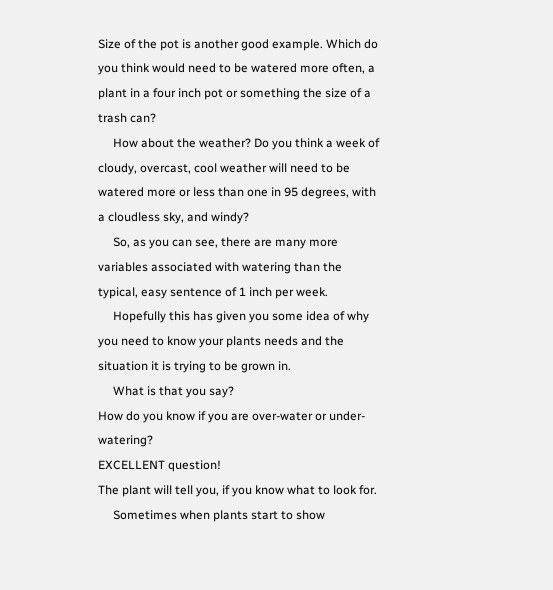Size of the pot is another good example. Which do you think would need to be watered more often, a plant in a four inch pot or something the size of a trash can?
     How about the weather? Do you think a week of cloudy, overcast, cool weather will need to be watered more or less than one in 95 degrees, with a cloudless sky, and windy?
     So, as you can see, there are many more variables associated with watering than the typical, easy sentence of 1 inch per week.
     Hopefully this has given you some idea of why you need to know your plants needs and the situation it is trying to be grown in.
     What is that you say?
How do you know if you are over-water or under-watering?
EXCELLENT question!
The plant will tell you, if you know what to look for.
     Sometimes when plants start to show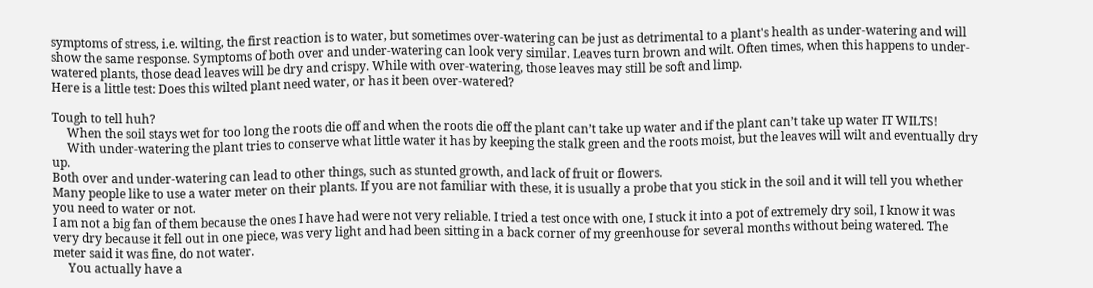symptoms of stress, i.e. wilting, the first reaction is to water, but sometimes over-watering can be just as detrimental to a plant's health as under-watering and will show the same response. Symptoms of both over and under-watering can look very similar. Leaves turn brown and wilt. Often times, when this happens to under-watered plants, those dead leaves will be dry and crispy. While with over-watering, those leaves may still be soft and limp.
Here is a little test: Does this wilted plant need water, or has it been over-watered?

Tough to tell huh?
     When the soil stays wet for too long the roots die off and when the roots die off the plant can’t take up water and if the plant can’t take up water IT WILTS!
     With under-watering the plant tries to conserve what little water it has by keeping the stalk green and the roots moist, but the leaves will wilt and eventually dry up.
Both over and under-watering can lead to other things, such as stunted growth, and lack of fruit or flowers.
Many people like to use a water meter on their plants. If you are not familiar with these, it is usually a probe that you stick in the soil and it will tell you whether you need to water or not.
I am not a big fan of them because the ones I have had were not very reliable. I tried a test once with one, I stuck it into a pot of extremely dry soil, I know it was very dry because it fell out in one piece, was very light and had been sitting in a back corner of my greenhouse for several months without being watered. The meter said it was fine, do not water.
     You actually have a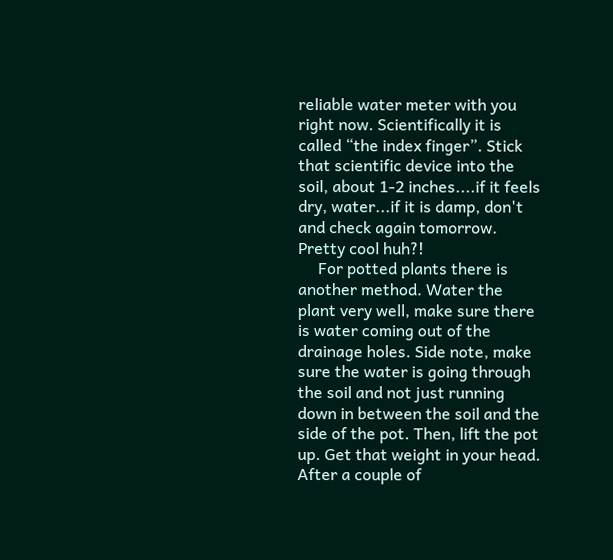reliable water meter with you right now. Scientifically it is called “the index finger”. Stick that scientific device into the soil, about 1-2 inches....if it feels dry, water...if it is damp, don't and check again tomorrow. Pretty cool huh?!
     For potted plants there is another method. Water the plant very well, make sure there is water coming out of the drainage holes. Side note, make sure the water is going through the soil and not just running down in between the soil and the side of the pot. Then, lift the pot up. Get that weight in your head. After a couple of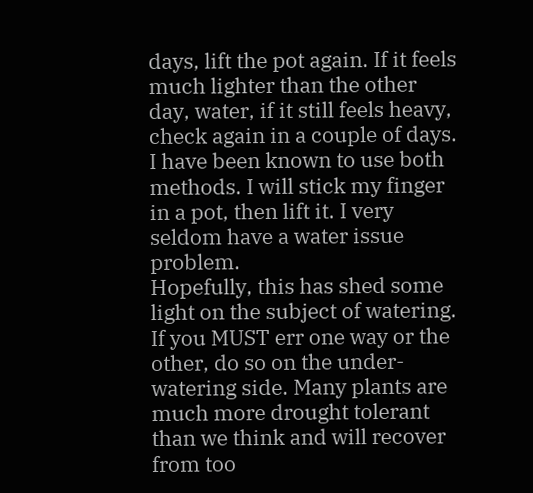days, lift the pot again. If it feels much lighter than the other day, water, if it still feels heavy, check again in a couple of days.
I have been known to use both methods. I will stick my finger in a pot, then lift it. I very seldom have a water issue problem.
Hopefully, this has shed some light on the subject of watering. If you MUST err one way or the other, do so on the under-watering side. Many plants are much more drought tolerant than we think and will recover from too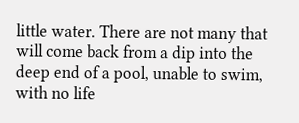little water. There are not many that will come back from a dip into the deep end of a pool, unable to swim, with no life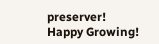preserver!
Happy Growing!